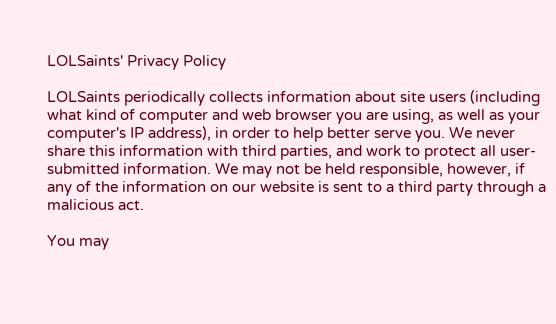LOLSaints' Privacy Policy

LOLSaints periodically collects information about site users (including what kind of computer and web browser you are using, as well as your computer's IP address), in order to help better serve you. We never share this information with third parties, and work to protect all user-submitted information. We may not be held responsible, however, if any of the information on our website is sent to a third party through a malicious act.

You may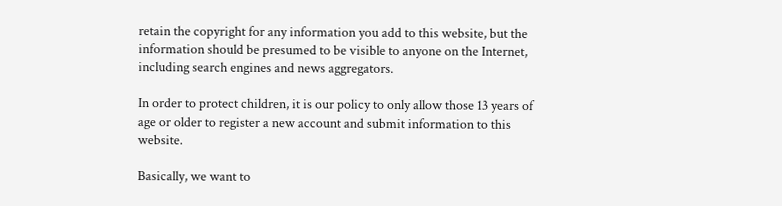retain the copyright for any information you add to this website, but the information should be presumed to be visible to anyone on the Internet, including search engines and news aggregators.

In order to protect children, it is our policy to only allow those 13 years of age or older to register a new account and submit information to this website.

Basically, we want to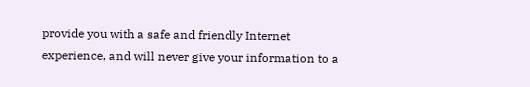provide you with a safe and friendly Internet experience, and will never give your information to a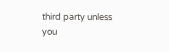third party unless you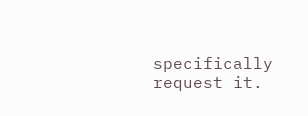specifically request it.